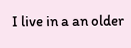I live in a an older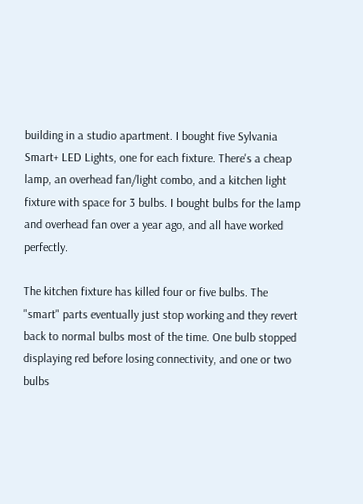building in a studio apartment. I bought five Sylvania Smart+ LED Lights, one for each fixture. There's a cheap lamp, an overhead fan/light combo, and a kitchen light fixture with space for 3 bulbs. I bought bulbs for the lamp and overhead fan over a year ago, and all have worked perfectly.

The kitchen fixture has killed four or five bulbs. The "smart" parts eventually just stop working and they revert back to normal bulbs most of the time. One bulb stopped displaying red before losing connectivity, and one or two bulbs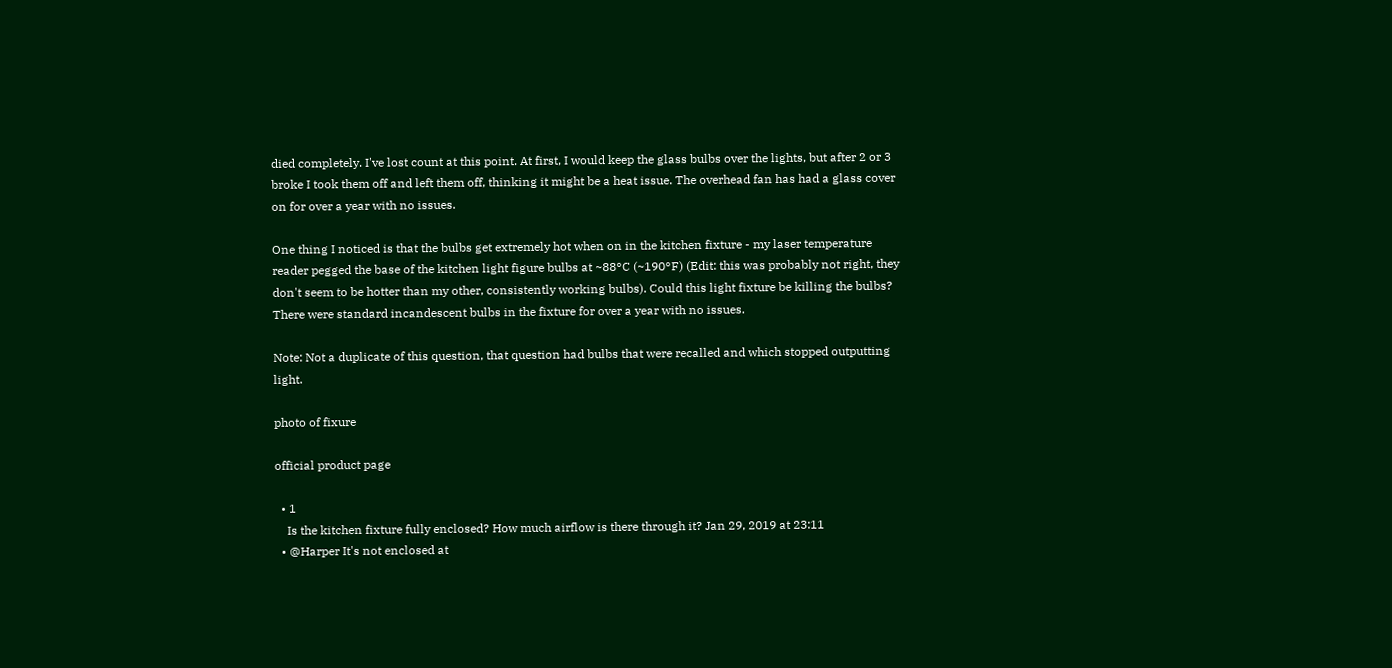died completely. I've lost count at this point. At first, I would keep the glass bulbs over the lights, but after 2 or 3 broke I took them off and left them off, thinking it might be a heat issue. The overhead fan has had a glass cover on for over a year with no issues.

One thing I noticed is that the bulbs get extremely hot when on in the kitchen fixture - my laser temperature reader pegged the base of the kitchen light figure bulbs at ~88°C (~190°F) (Edit: this was probably not right, they don't seem to be hotter than my other, consistently working bulbs). Could this light fixture be killing the bulbs? There were standard incandescent bulbs in the fixture for over a year with no issues.

Note: Not a duplicate of this question, that question had bulbs that were recalled and which stopped outputting light.

photo of fixure

official product page

  • 1
    Is the kitchen fixture fully enclosed? How much airflow is there through it? Jan 29, 2019 at 23:11
  • @Harper It's not enclosed at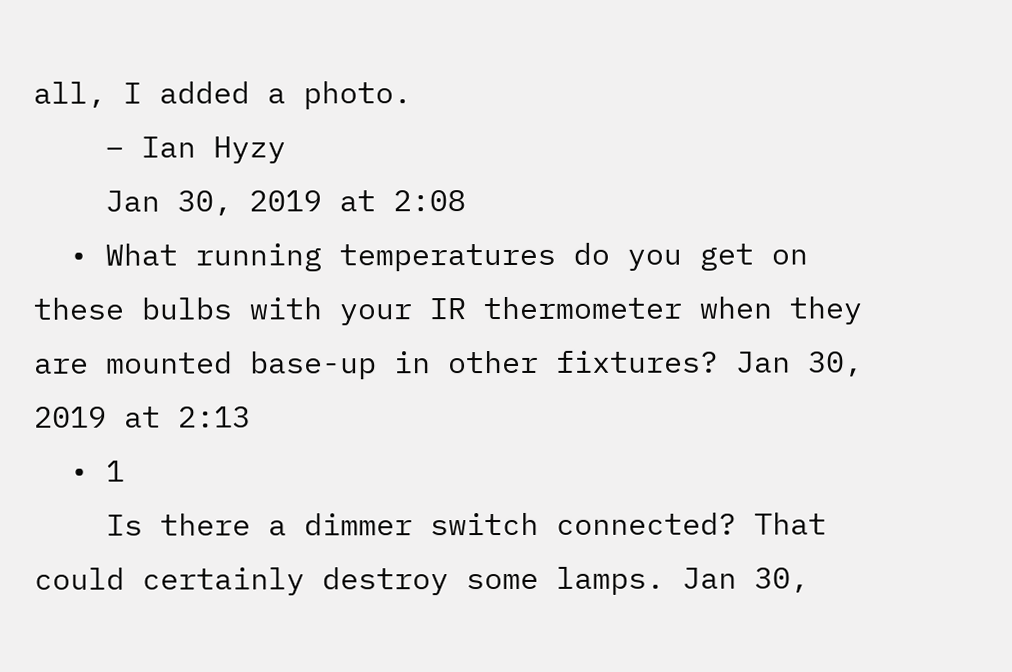all, I added a photo.
    – Ian Hyzy
    Jan 30, 2019 at 2:08
  • What running temperatures do you get on these bulbs with your IR thermometer when they are mounted base-up in other fixtures? Jan 30, 2019 at 2:13
  • 1
    Is there a dimmer switch connected? That could certainly destroy some lamps. Jan 30,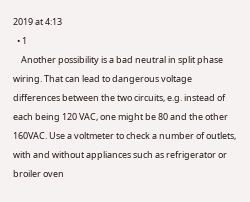2019 at 4:13
  • 1
    Another possibility is a bad neutral in split phase wiring. That can lead to dangerous voltage differences between the two circuits, e.g. instead of each being 120 VAC, one might be 80 and the other 160VAC. Use a voltmeter to check a number of outlets, with and without appliances such as refrigerator or broiler oven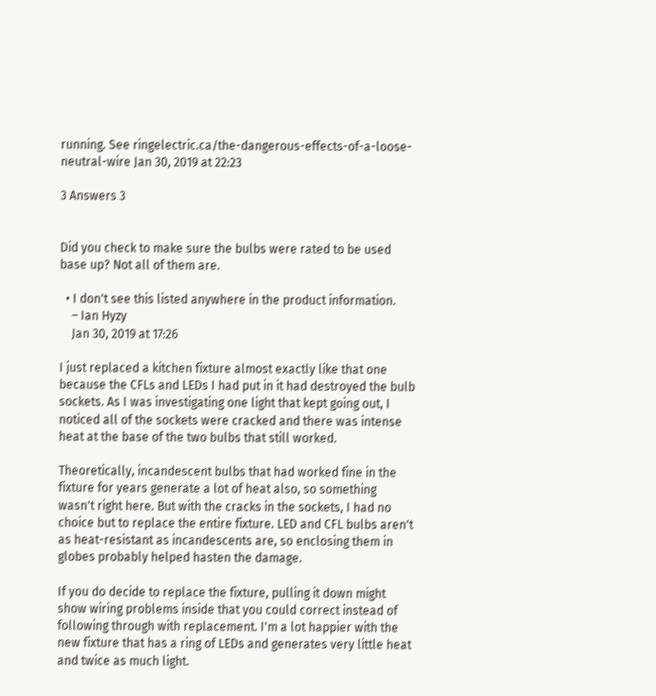running. See ringelectric.ca/the-dangerous-effects-of-a-loose-neutral-wire Jan 30, 2019 at 22:23

3 Answers 3


Did you check to make sure the bulbs were rated to be used base up? Not all of them are.

  • I don't see this listed anywhere in the product information.
    – Ian Hyzy
    Jan 30, 2019 at 17:26

I just replaced a kitchen fixture almost exactly like that one because the CFLs and LEDs I had put in it had destroyed the bulb sockets. As I was investigating one light that kept going out, I noticed all of the sockets were cracked and there was intense heat at the base of the two bulbs that still worked.

Theoretically, incandescent bulbs that had worked fine in the fixture for years generate a lot of heat also, so something wasn't right here. But with the cracks in the sockets, I had no choice but to replace the entire fixture. LED and CFL bulbs aren't as heat-resistant as incandescents are, so enclosing them in globes probably helped hasten the damage.

If you do decide to replace the fixture, pulling it down might show wiring problems inside that you could correct instead of following through with replacement. I'm a lot happier with the new fixture that has a ring of LEDs and generates very little heat and twice as much light.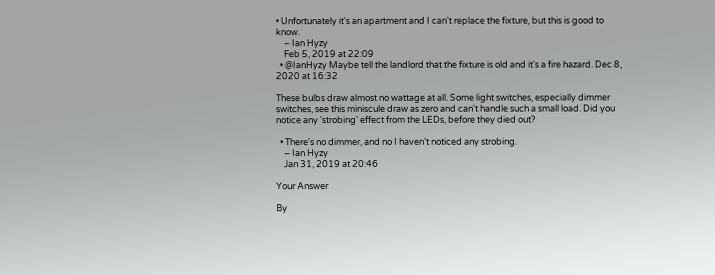• Unfortunately it's an apartment and I can't replace the fixture, but this is good to know.
    – Ian Hyzy
    Feb 5, 2019 at 22:09
  • @IanHyzy Maybe tell the landlord that the fixture is old and it's a fire hazard. Dec 8, 2020 at 16:32

These bulbs draw almost no wattage at all. Some light switches, especially dimmer switches, see this miniscule draw as zero and can't handle such a small load. Did you notice any 'strobing' effect from the LEDs, before they died out?

  • There's no dimmer, and no I haven't noticed any strobing.
    – Ian Hyzy
    Jan 31, 2019 at 20:46

Your Answer

By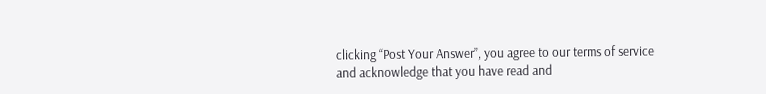clicking “Post Your Answer”, you agree to our terms of service and acknowledge that you have read and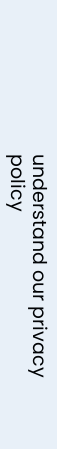understand our privacy policy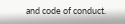and code of conduct.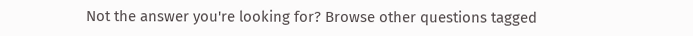Not the answer you're looking for? Browse other questions tagged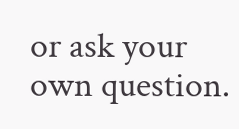or ask your own question.